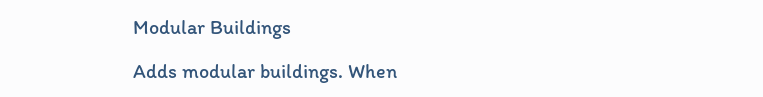Modular Buildings

Adds modular buildings. When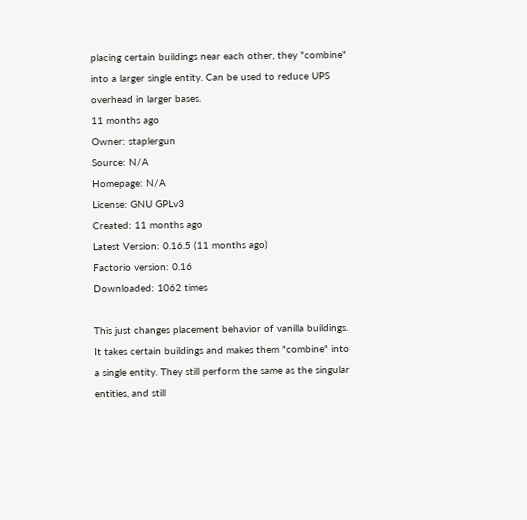placing certain buildings near each other, they "combine" into a larger single entity. Can be used to reduce UPS overhead in larger bases.
11 months ago
Owner: staplergun
Source: N/A
Homepage: N/A
License: GNU GPLv3
Created: 11 months ago
Latest Version: 0.16.5 (11 months ago)
Factorio version: 0.16
Downloaded: 1062 times

This just changes placement behavior of vanilla buildings.
It takes certain buildings and makes them "combine" into a single entity. They still perform the same as the singular entities, and still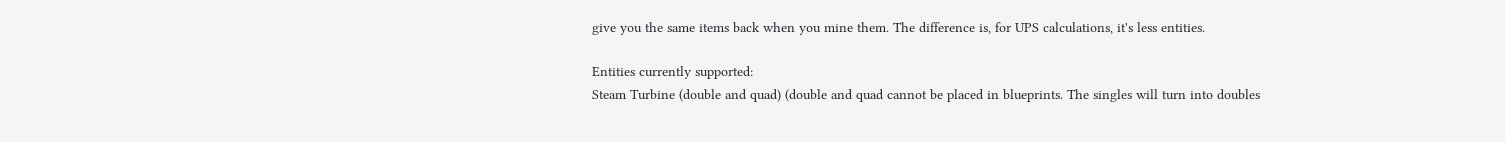give you the same items back when you mine them. The difference is, for UPS calculations, it's less entities.

Entities currently supported:
Steam Turbine (double and quad) (double and quad cannot be placed in blueprints. The singles will turn into doubles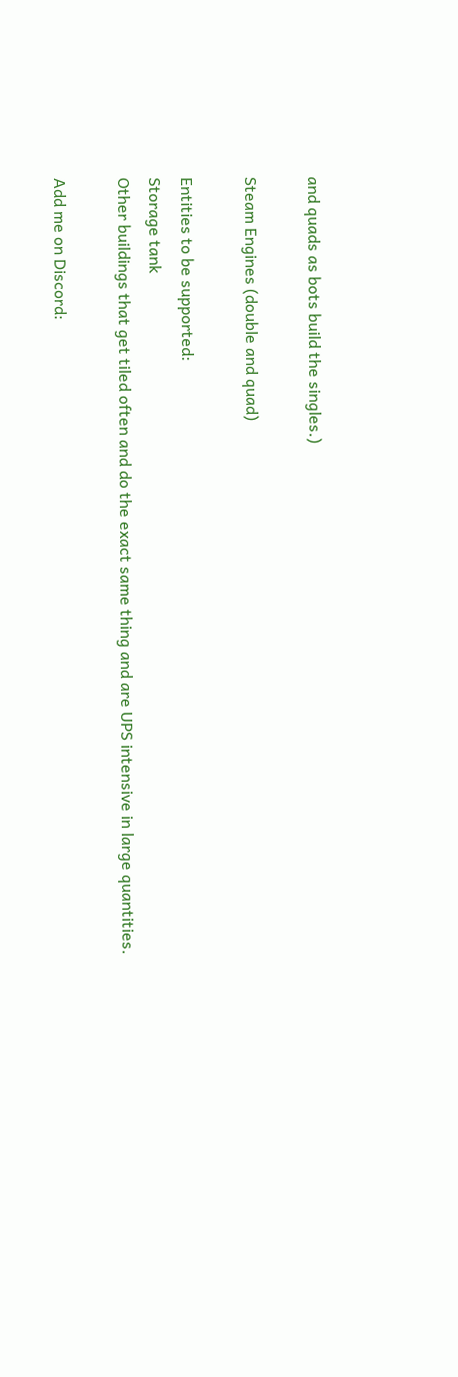and quads as bots build the singles.)

Steam Engines (double and quad)

Entities to be supported:
Storage tank
Other buildings that get tiled often and do the exact same thing and are UPS intensive in large quantities.

Add me on Discord: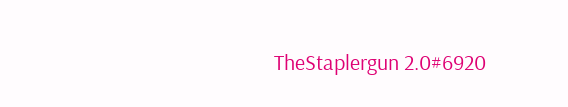TheStaplergun 2.0#6920